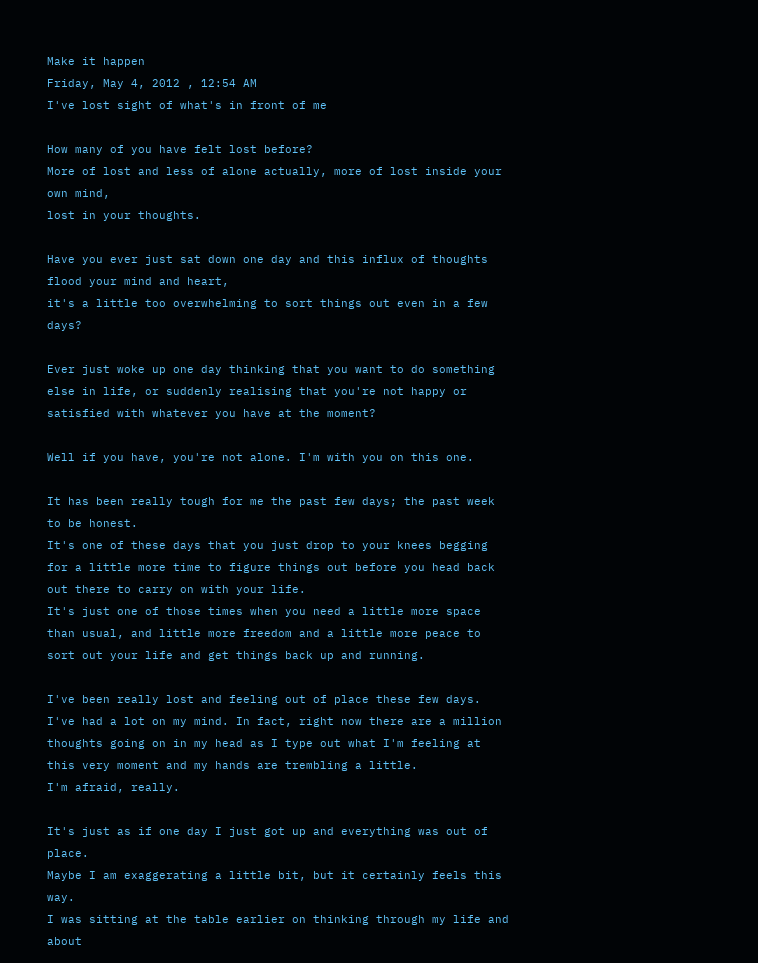Make it happen
Friday, May 4, 2012 , 12:54 AM
I've lost sight of what's in front of me

How many of you have felt lost before?
More of lost and less of alone actually, more of lost inside your own mind,
lost in your thoughts.

Have you ever just sat down one day and this influx of thoughts flood your mind and heart,
it's a little too overwhelming to sort things out even in a few days?

Ever just woke up one day thinking that you want to do something else in life, or suddenly realising that you're not happy or satisfied with whatever you have at the moment?

Well if you have, you're not alone. I'm with you on this one.

It has been really tough for me the past few days; the past week to be honest.
It's one of these days that you just drop to your knees begging for a little more time to figure things out before you head back out there to carry on with your life.
It's just one of those times when you need a little more space than usual, and little more freedom and a little more peace to sort out your life and get things back up and running.

I've been really lost and feeling out of place these few days.
I've had a lot on my mind. In fact, right now there are a million thoughts going on in my head as I type out what I'm feeling at this very moment and my hands are trembling a little.
I'm afraid, really.

It's just as if one day I just got up and everything was out of place.
Maybe I am exaggerating a little bit, but it certainly feels this way.
I was sitting at the table earlier on thinking through my life and about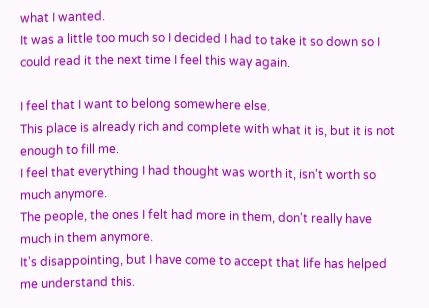what I wanted.
It was a little too much so I decided I had to take it so down so I could read it the next time I feel this way again.

I feel that I want to belong somewhere else.
This place is already rich and complete with what it is, but it is not enough to fill me.
I feel that everything I had thought was worth it, isn't worth so much anymore.
The people, the ones I felt had more in them, don't really have much in them anymore.
It's disappointing, but I have come to accept that life has helped me understand this.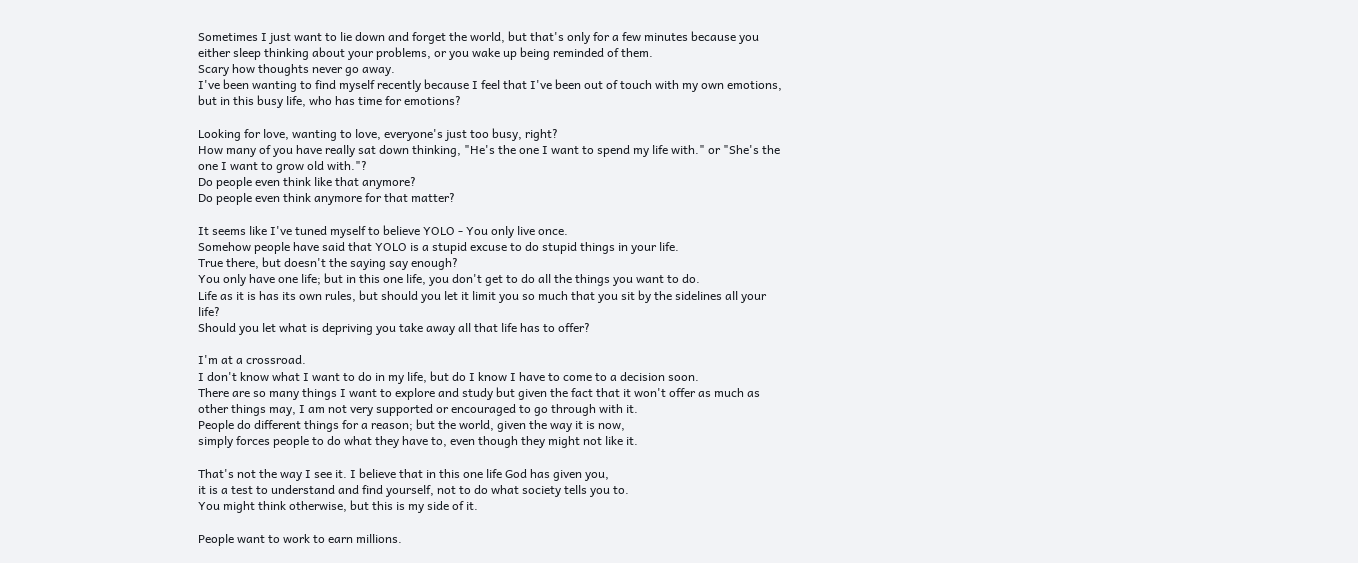Sometimes I just want to lie down and forget the world, but that's only for a few minutes because you either sleep thinking about your problems, or you wake up being reminded of them.
Scary how thoughts never go away.
I've been wanting to find myself recently because I feel that I've been out of touch with my own emotions, but in this busy life, who has time for emotions?

Looking for love, wanting to love, everyone's just too busy, right?
How many of you have really sat down thinking, "He's the one I want to spend my life with." or "She's the one I want to grow old with."?
Do people even think like that anymore?
Do people even think anymore for that matter?

It seems like I've tuned myself to believe YOLO - You only live once.
Somehow people have said that YOLO is a stupid excuse to do stupid things in your life.
True there, but doesn't the saying say enough?
You only have one life; but in this one life, you don't get to do all the things you want to do.
Life as it is has its own rules, but should you let it limit you so much that you sit by the sidelines all your life?
Should you let what is depriving you take away all that life has to offer?

I'm at a crossroad.
I don't know what I want to do in my life, but do I know I have to come to a decision soon.
There are so many things I want to explore and study but given the fact that it won't offer as much as other things may, I am not very supported or encouraged to go through with it.
People do different things for a reason; but the world, given the way it is now,
simply forces people to do what they have to, even though they might not like it.

That's not the way I see it. I believe that in this one life God has given you,
it is a test to understand and find yourself, not to do what society tells you to.
You might think otherwise, but this is my side of it.

People want to work to earn millions.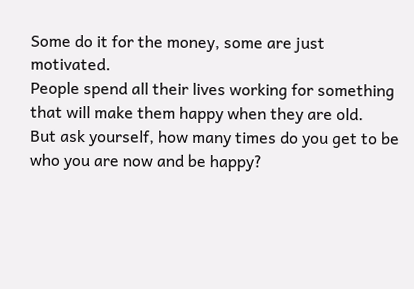Some do it for the money, some are just motivated.
People spend all their lives working for something that will make them happy when they are old.
But ask yourself, how many times do you get to be who you are now and be happy?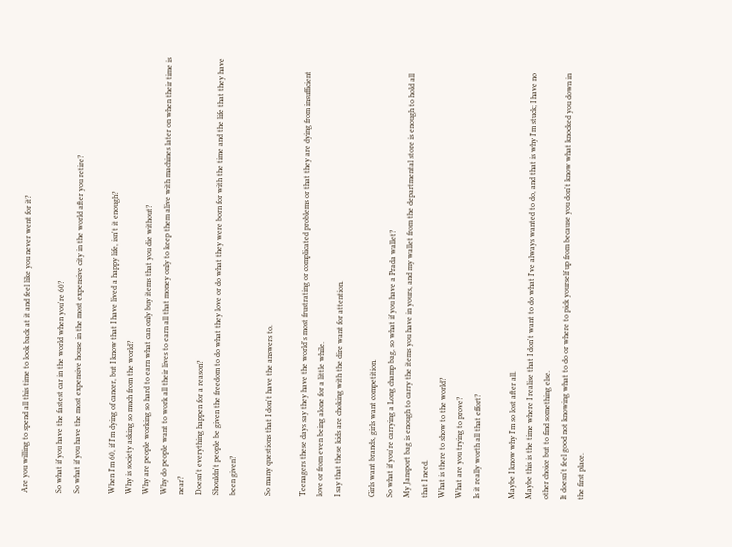Are you willing to spend all this time to look back at it and feel like you never went for it?

So what if you have the fastest car in the world when you're 60?
So what if you have the most expensive house in the most expensive city in the world after you retire?

When I'm 60, if I'm dying of cancer, but I know that I have lived a happy life, isn't it enough?
Why is society asking so much from the world?
Why are people working so hard to earn what can only buy items that you die without?
Why do people want to work all their lives to earn all that money only to keep them alive with machines later on when their time is near?
Doesn't everything happen for a reason?
Shouldn't people be given the freedom to do what they love or do what they were born for with the time and the life that they have been given?

So many questions that I don't have the answers to.

Teenagers these days say they have the world's most frustrating or complicated problems or that they are dying from insufficient love or from even being alone for a little while.
I say that these kids are choking with the dire want for attention.

Girls want brands, girls want competition.
So what if you're carrying a Long champ bag, so what if you have a Prada wallet?
My Jansport bag is enough to carry the items you have in yours, and my wallet from the departmental store is enough to hold all that I need.
What is there to show to the world?
What are you trying to prove?
Is it really worth all that effort?

Maybe I know why I'm so lost after all.
Maybe this is the time where I realise that I don't want to do what I've always wanted to do, and that is why I'm stuck; I have no other choice but to find something else.
It doesn't feel good not knowing what to do or where to pick yourself up from because you don't know what knocked you down in the first place.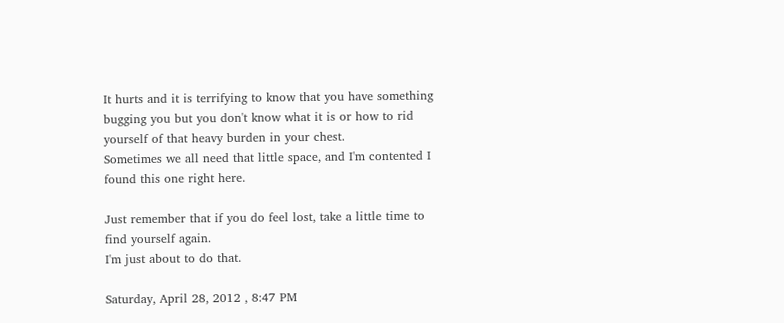It hurts and it is terrifying to know that you have something bugging you but you don't know what it is or how to rid yourself of that heavy burden in your chest.
Sometimes we all need that little space, and I'm contented I found this one right here.

Just remember that if you do feel lost, take a little time to find yourself again.
I'm just about to do that.

Saturday, April 28, 2012 , 8:47 PM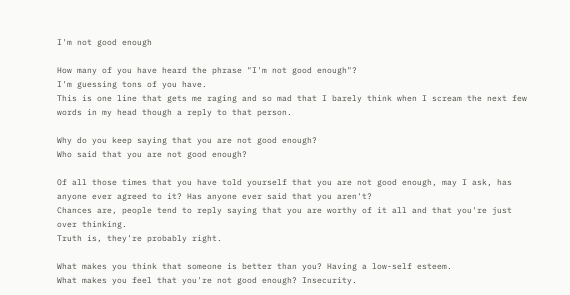I'm not good enough

How many of you have heard the phrase "I'm not good enough"?
I'm guessing tons of you have.
This is one line that gets me raging and so mad that I barely think when I scream the next few words in my head though a reply to that person.

Why do you keep saying that you are not good enough?
Who said that you are not good enough?

Of all those times that you have told yourself that you are not good enough, may I ask, has anyone ever agreed to it? Has anyone ever said that you aren't?
Chances are, people tend to reply saying that you are worthy of it all and that you're just over thinking.
Truth is, they're probably right.

What makes you think that someone is better than you? Having a low-self esteem.
What makes you feel that you're not good enough? Insecurity.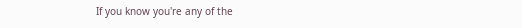If you know you're any of the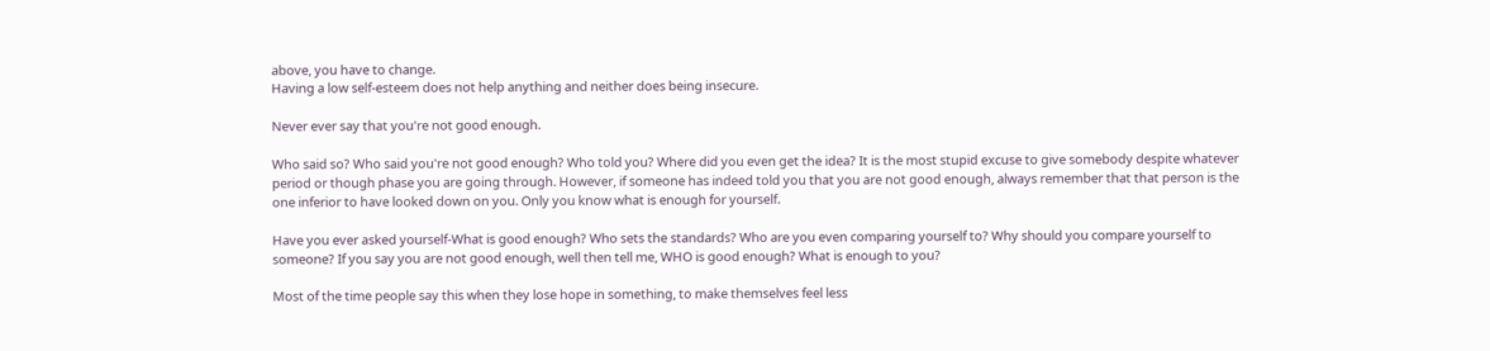above, you have to change.
Having a low self-esteem does not help anything and neither does being insecure.

Never ever say that you're not good enough.

Who said so? Who said you're not good enough? Who told you? Where did you even get the idea? It is the most stupid excuse to give somebody despite whatever period or though phase you are going through. However, if someone has indeed told you that you are not good enough, always remember that that person is the one inferior to have looked down on you. Only you know what is enough for yourself.

Have you ever asked yourself-What is good enough? Who sets the standards? Who are you even comparing yourself to? Why should you compare yourself to someone? If you say you are not good enough, well then tell me, WHO is good enough? What is enough to you?

Most of the time people say this when they lose hope in something, to make themselves feel less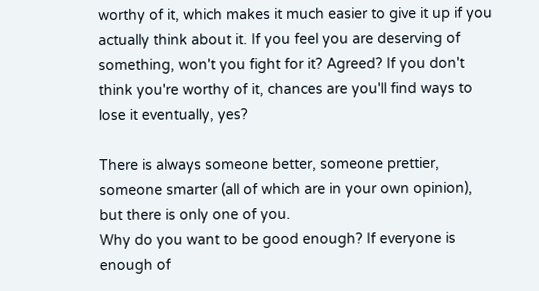worthy of it, which makes it much easier to give it up if you actually think about it. If you feel you are deserving of something, won't you fight for it? Agreed? If you don't think you're worthy of it, chances are you'll find ways to lose it eventually, yes?

There is always someone better, someone prettier, someone smarter (all of which are in your own opinion), but there is only one of you.
Why do you want to be good enough? If everyone is enough of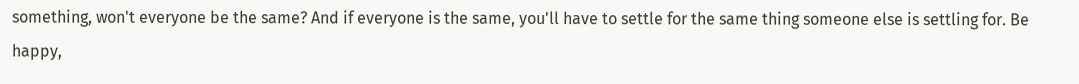something, won't everyone be the same? And if everyone is the same, you'll have to settle for the same thing someone else is settling for. Be happy,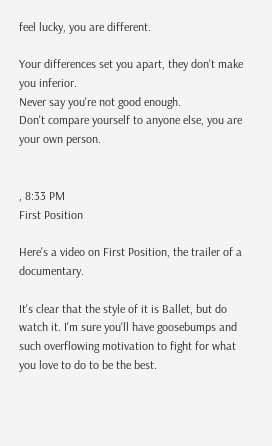feel lucky, you are different.

Your differences set you apart, they don't make you inferior.
Never say you're not good enough.
Don't compare yourself to anyone else, you are your own person.


, 8:33 PM
First Position

Here's a video on First Position, the trailer of a documentary.

It's clear that the style of it is Ballet, but do watch it. I'm sure you'll have goosebumps and such overflowing motivation to fight for what you love to do to be the best.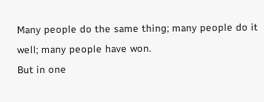Many people do the same thing; many people do it well; many people have won.
But in one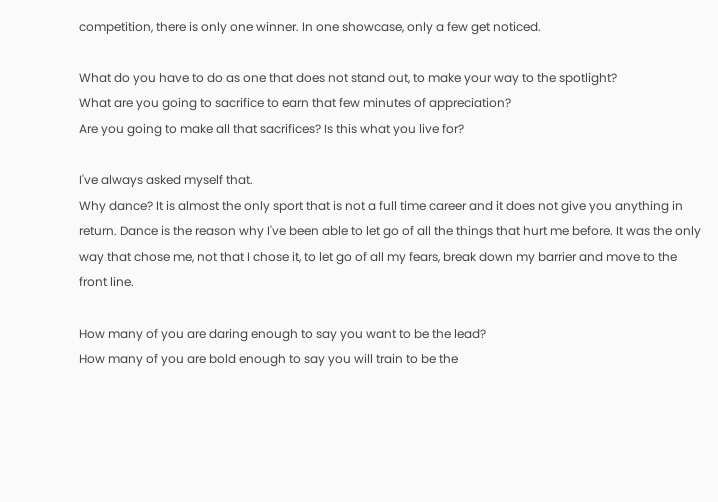competition, there is only one winner. In one showcase, only a few get noticed.

What do you have to do as one that does not stand out, to make your way to the spotlight?
What are you going to sacrifice to earn that few minutes of appreciation?
Are you going to make all that sacrifices? Is this what you live for?

I've always asked myself that.
Why dance? It is almost the only sport that is not a full time career and it does not give you anything in return. Dance is the reason why I've been able to let go of all the things that hurt me before. It was the only way that chose me, not that I chose it, to let go of all my fears, break down my barrier and move to the front line.

How many of you are daring enough to say you want to be the lead?
How many of you are bold enough to say you will train to be the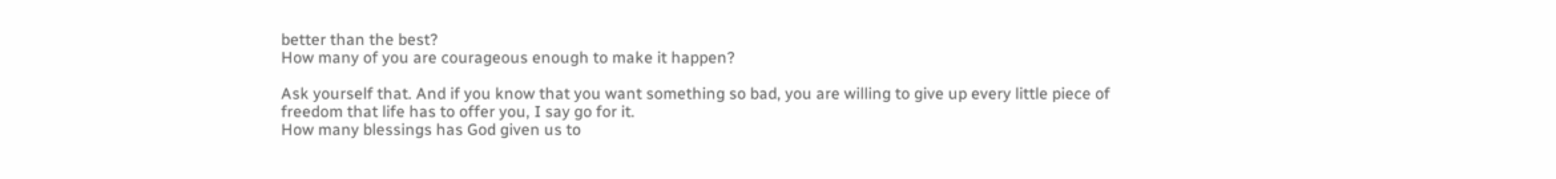better than the best?
How many of you are courageous enough to make it happen?

Ask yourself that. And if you know that you want something so bad, you are willing to give up every little piece of freedom that life has to offer you, I say go for it.
How many blessings has God given us to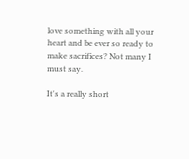love something with all your heart and be ever so ready to make sacrifices? Not many I must say.

It's a really short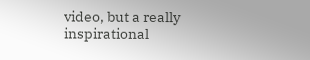video, but a really inspirational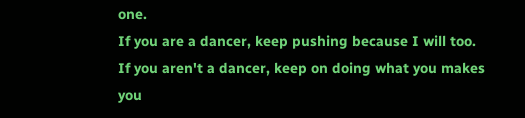one.
If you are a dancer, keep pushing because I will too.
If you aren't a dancer, keep on doing what you makes you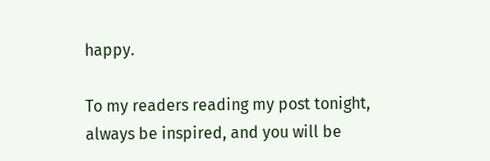happy.

To my readers reading my post tonight,
always be inspired, and you will be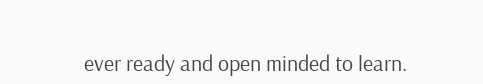ever ready and open minded to learn.